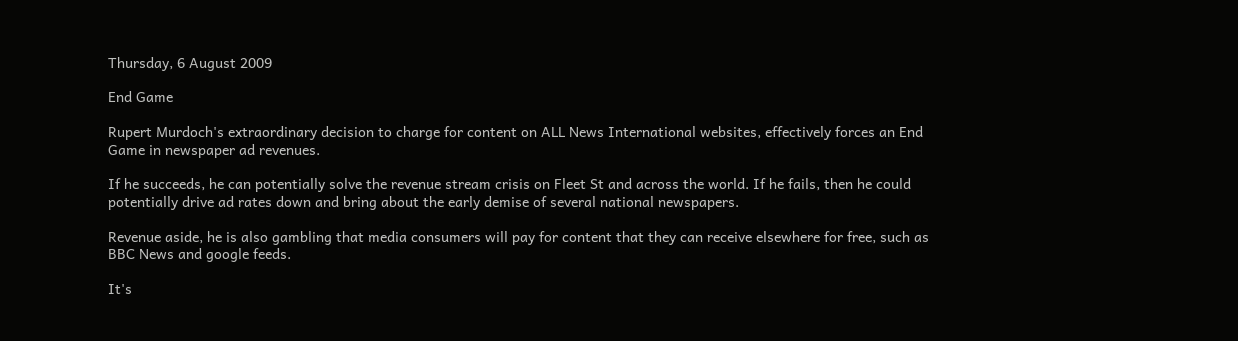Thursday, 6 August 2009

End Game

Rupert Murdoch's extraordinary decision to charge for content on ALL News International websites, effectively forces an End Game in newspaper ad revenues.

If he succeeds, he can potentially solve the revenue stream crisis on Fleet St and across the world. If he fails, then he could potentially drive ad rates down and bring about the early demise of several national newspapers.

Revenue aside, he is also gambling that media consumers will pay for content that they can receive elsewhere for free, such as BBC News and google feeds.

It's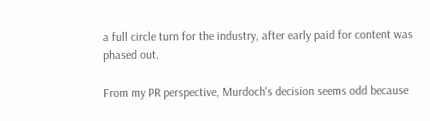a full circle turn for the industry, after early paid for content was phased out.

From my PR perspective, Murdoch's decision seems odd because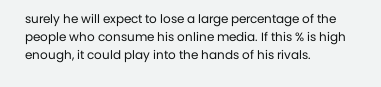surely he will expect to lose a large percentage of the people who consume his online media. If this % is high enough, it could play into the hands of his rivals.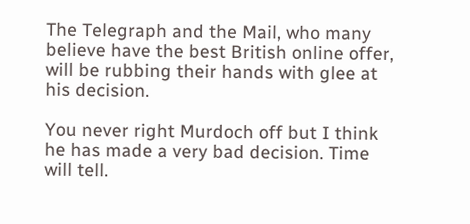The Telegraph and the Mail, who many believe have the best British online offer, will be rubbing their hands with glee at his decision.

You never right Murdoch off but I think he has made a very bad decision. Time will tell.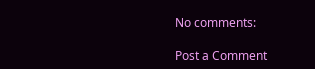No comments:

Post a Comment